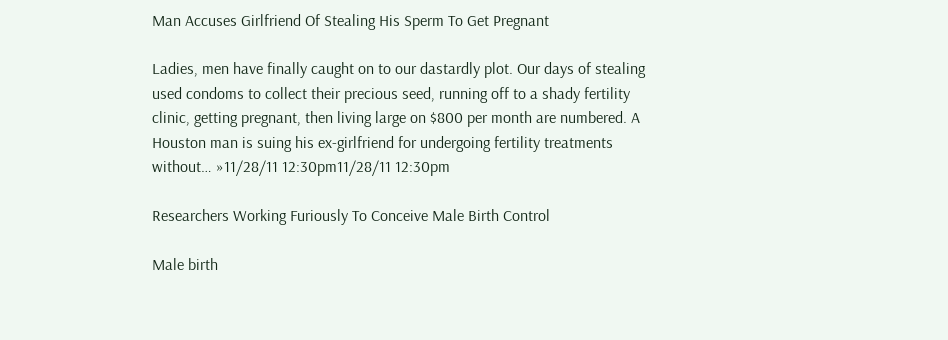Man Accuses Girlfriend Of Stealing His Sperm To Get Pregnant

Ladies, men have finally caught on to our dastardly plot. Our days of stealing used condoms to collect their precious seed, running off to a shady fertility clinic, getting pregnant, then living large on $800 per month are numbered. A Houston man is suing his ex-girlfriend for undergoing fertility treatments without… »11/28/11 12:30pm11/28/11 12:30pm

Researchers Working Furiously To Conceive Male Birth Control

Male birth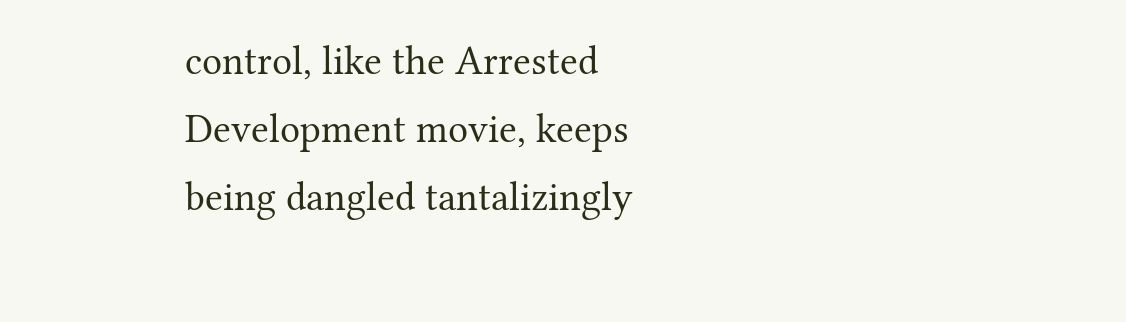control, like the Arrested Development movie, keeps being dangled tantalizingly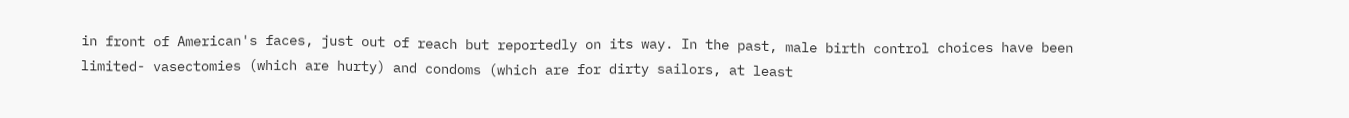in front of American's faces, just out of reach but reportedly on its way. In the past, male birth control choices have been limited- vasectomies (which are hurty) and condoms (which are for dirty sailors, at least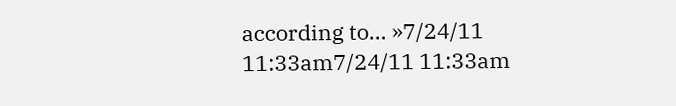according to… »7/24/11 11:33am7/24/11 11:33am